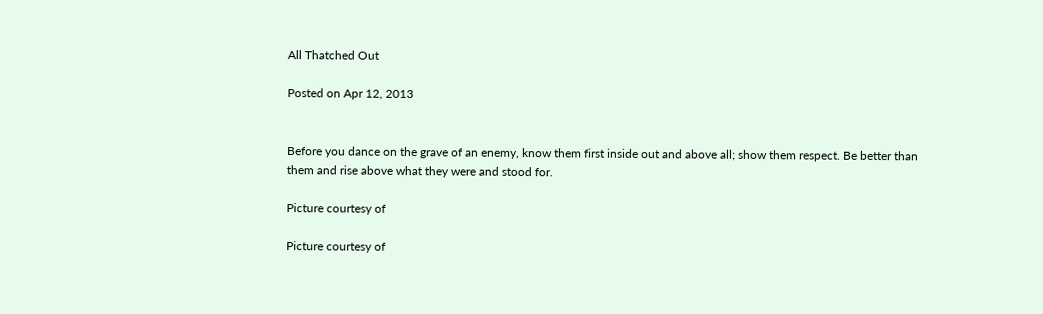All Thatched Out

Posted on Apr 12, 2013


Before you dance on the grave of an enemy, know them first inside out and above all; show them respect. Be better than them and rise above what they were and stood for.

Picture courtesy of

Picture courtesy of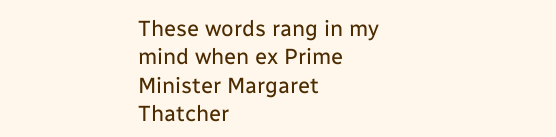These words rang in my mind when ex Prime Minister Margaret Thatcher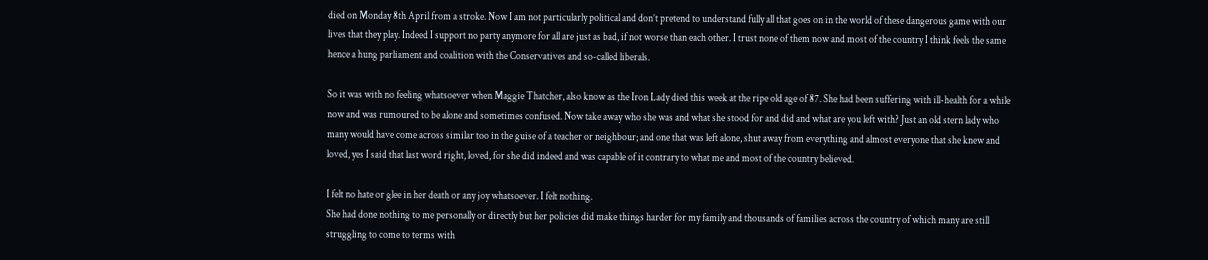died on Monday 8th April from a stroke. Now I am not particularly political and don’t pretend to understand fully all that goes on in the world of these dangerous game with our lives that they play. Indeed I support no party anymore for all are just as bad, if not worse than each other. I trust none of them now and most of the country I think feels the same hence a hung parliament and coalition with the Conservatives and so-called liberals.

So it was with no feeling whatsoever when Maggie Thatcher, also know as the Iron Lady died this week at the ripe old age of 87. She had been suffering with ill-health for a while now and was rumoured to be alone and sometimes confused. Now take away who she was and what she stood for and did and what are you left with? Just an old stern lady who many would have come across similar too in the guise of a teacher or neighbour; and one that was left alone, shut away from everything and almost everyone that she knew and loved, yes I said that last word right, loved, for she did indeed and was capable of it contrary to what me and most of the country believed.

I felt no hate or glee in her death or any joy whatsoever. I felt nothing.
She had done nothing to me personally or directly but her policies did make things harder for my family and thousands of families across the country of which many are still struggling to come to terms with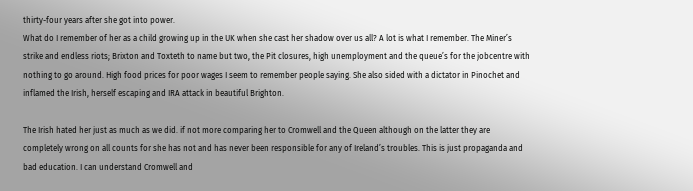thirty-four years after she got into power.
What do I remember of her as a child growing up in the UK when she cast her shadow over us all? A lot is what I remember. The Miner’s strike and endless riots; Brixton and Toxteth to name but two, the Pit closures, high unemployment and the queue’s for the jobcentre with nothing to go around. High food prices for poor wages I seem to remember people saying. She also sided with a dictator in Pinochet and inflamed the Irish, herself escaping and IRA attack in beautiful Brighton.

The Irish hated her just as much as we did. if not more comparing her to Cromwell and the Queen although on the latter they are completely wrong on all counts for she has not and has never been responsible for any of Ireland’s troubles. This is just propaganda and bad education. I can understand Cromwell and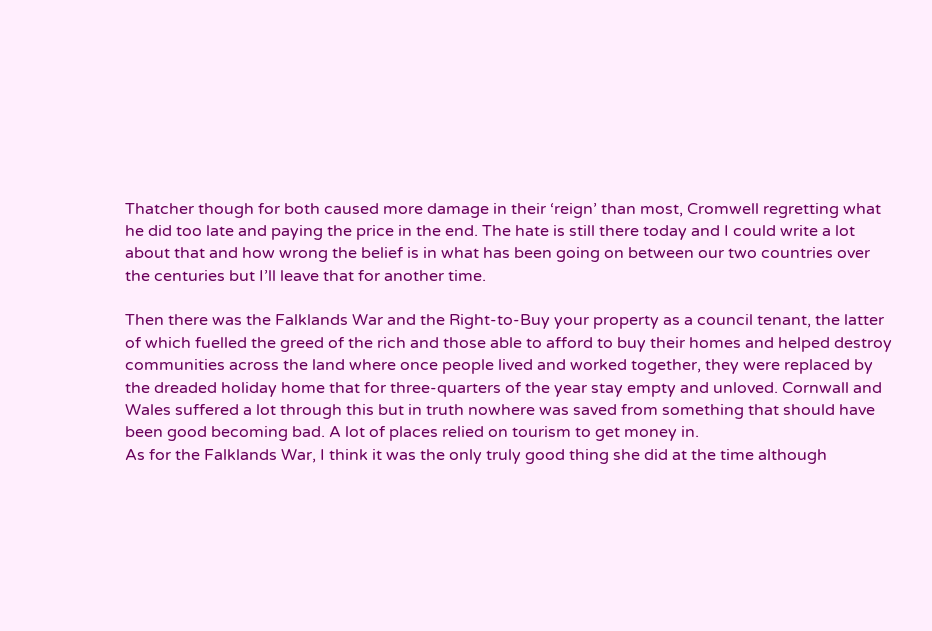Thatcher though for both caused more damage in their ‘reign’ than most, Cromwell regretting what he did too late and paying the price in the end. The hate is still there today and I could write a lot about that and how wrong the belief is in what has been going on between our two countries over the centuries but I’ll leave that for another time.

Then there was the Falklands War and the Right-to-Buy your property as a council tenant, the latter of which fuelled the greed of the rich and those able to afford to buy their homes and helped destroy communities across the land where once people lived and worked together, they were replaced by the dreaded holiday home that for three-quarters of the year stay empty and unloved. Cornwall and Wales suffered a lot through this but in truth nowhere was saved from something that should have been good becoming bad. A lot of places relied on tourism to get money in.
As for the Falklands War, I think it was the only truly good thing she did at the time although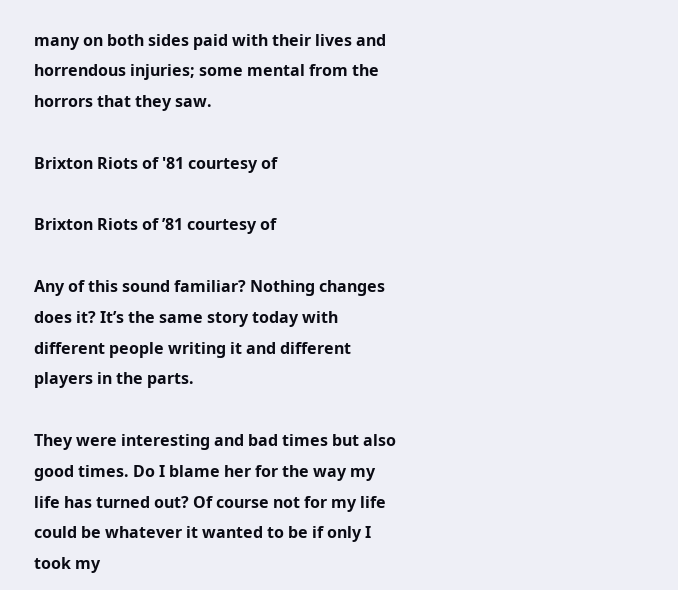many on both sides paid with their lives and horrendous injuries; some mental from the horrors that they saw.

Brixton Riots of '81 courtesy of

Brixton Riots of ’81 courtesy of

Any of this sound familiar? Nothing changes does it? It’s the same story today with different people writing it and different players in the parts.

They were interesting and bad times but also good times. Do I blame her for the way my life has turned out? Of course not for my life could be whatever it wanted to be if only I took my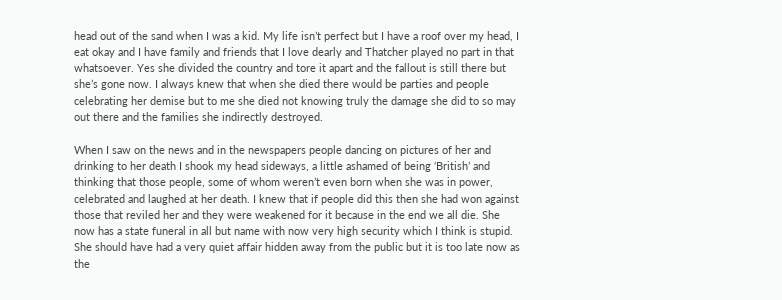head out of the sand when I was a kid. My life isn’t perfect but I have a roof over my head, I eat okay and I have family and friends that I love dearly and Thatcher played no part in that whatsoever. Yes she divided the country and tore it apart and the fallout is still there but she’s gone now. I always knew that when she died there would be parties and people celebrating her demise but to me she died not knowing truly the damage she did to so may out there and the families she indirectly destroyed.

When I saw on the news and in the newspapers people dancing on pictures of her and drinking to her death I shook my head sideways, a little ashamed of being ‘British’ and thinking that those people, some of whom weren’t even born when she was in power, celebrated and laughed at her death. I knew that if people did this then she had won against those that reviled her and they were weakened for it because in the end we all die. She now has a state funeral in all but name with now very high security which I think is stupid. She should have had a very quiet affair hidden away from the public but it is too late now as the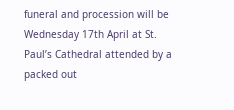funeral and procession will be Wednesday 17th April at St. Paul’s Cathedral attended by a packed out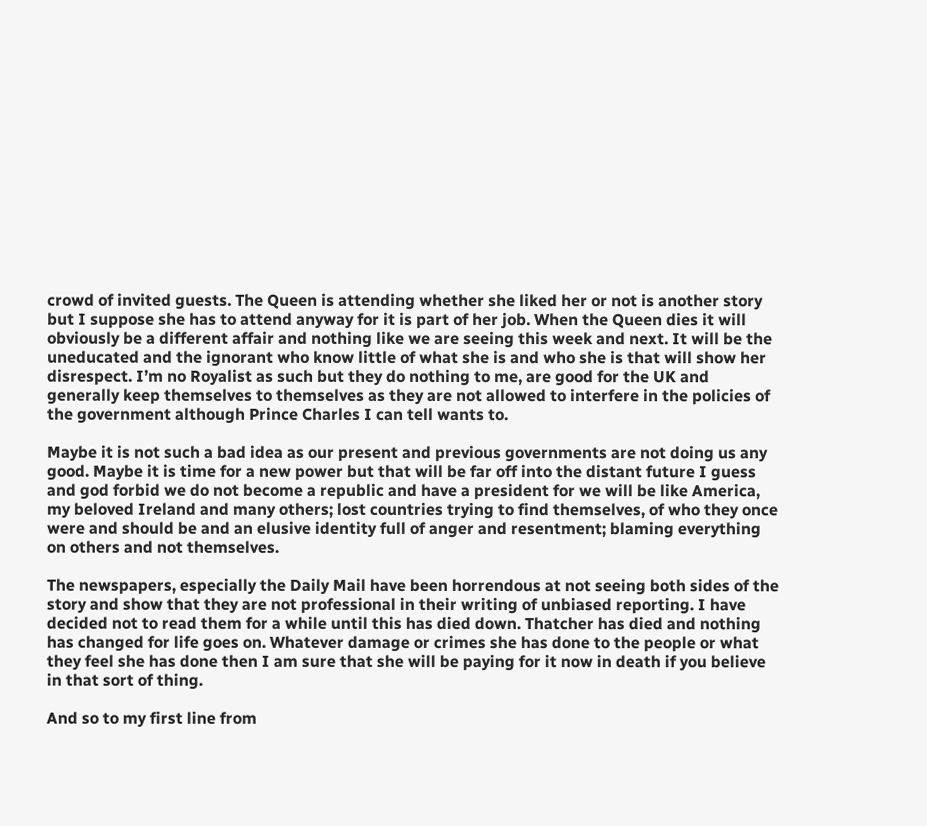crowd of invited guests. The Queen is attending whether she liked her or not is another story but I suppose she has to attend anyway for it is part of her job. When the Queen dies it will obviously be a different affair and nothing like we are seeing this week and next. It will be the uneducated and the ignorant who know little of what she is and who she is that will show her disrespect. I’m no Royalist as such but they do nothing to me, are good for the UK and generally keep themselves to themselves as they are not allowed to interfere in the policies of the government although Prince Charles I can tell wants to.

Maybe it is not such a bad idea as our present and previous governments are not doing us any good. Maybe it is time for a new power but that will be far off into the distant future I guess and god forbid we do not become a republic and have a president for we will be like America, my beloved Ireland and many others; lost countries trying to find themselves, of who they once were and should be and an elusive identity full of anger and resentment; blaming everything on others and not themselves.

The newspapers, especially the Daily Mail have been horrendous at not seeing both sides of the story and show that they are not professional in their writing of unbiased reporting. I have decided not to read them for a while until this has died down. Thatcher has died and nothing has changed for life goes on. Whatever damage or crimes she has done to the people or what they feel she has done then I am sure that she will be paying for it now in death if you believe in that sort of thing.

And so to my first line from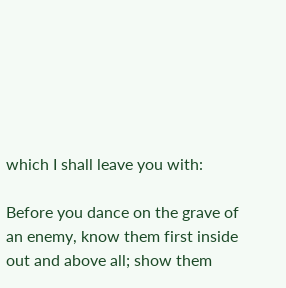which I shall leave you with:

Before you dance on the grave of an enemy, know them first inside out and above all; show them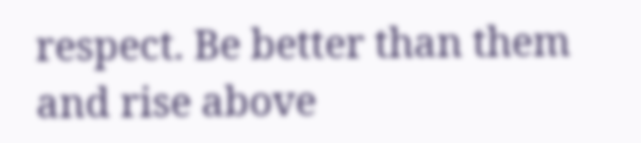respect. Be better than them and rise above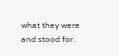what they were and stood for.